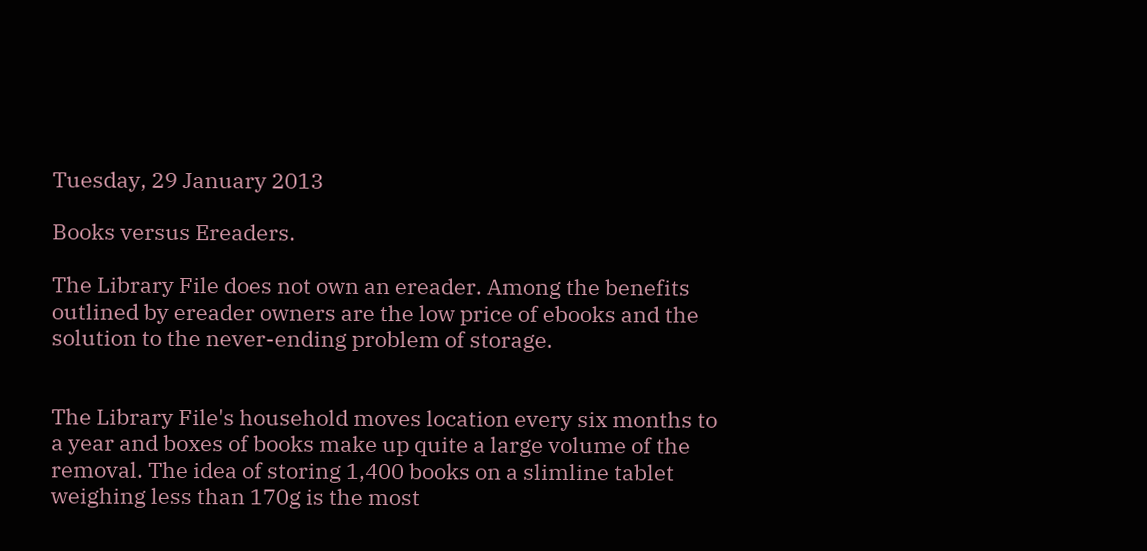Tuesday, 29 January 2013

Books versus Ereaders.

The Library File does not own an ereader. Among the benefits outlined by ereader owners are the low price of ebooks and the solution to the never-ending problem of storage.


The Library File's household moves location every six months to a year and boxes of books make up quite a large volume of the removal. The idea of storing 1,400 books on a slimline tablet weighing less than 170g is the most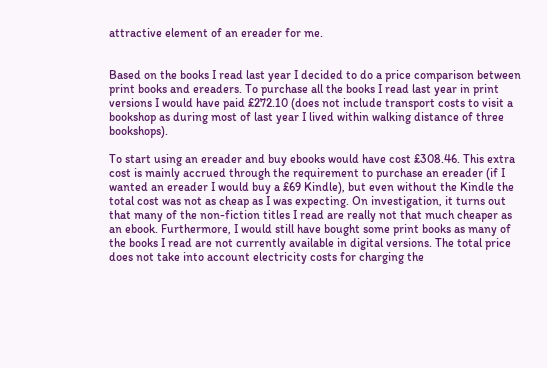attractive element of an ereader for me.


Based on the books I read last year I decided to do a price comparison between print books and ereaders. To purchase all the books I read last year in print versions I would have paid £272.10 (does not include transport costs to visit a bookshop as during most of last year I lived within walking distance of three bookshops).

To start using an ereader and buy ebooks would have cost £308.46. This extra cost is mainly accrued through the requirement to purchase an ereader (if I wanted an ereader I would buy a £69 Kindle), but even without the Kindle the total cost was not as cheap as I was expecting. On investigation, it turns out that many of the non-fiction titles I read are really not that much cheaper as an ebook. Furthermore, I would still have bought some print books as many of the books I read are not currently available in digital versions. The total price does not take into account electricity costs for charging the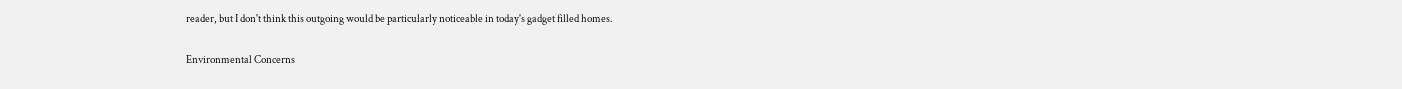reader, but I don't think this outgoing would be particularly noticeable in today's gadget filled homes.

Environmental Concerns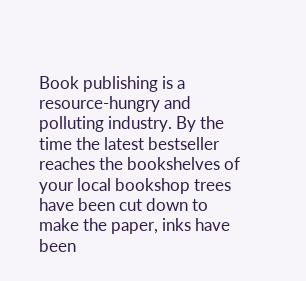Book publishing is a resource-hungry and polluting industry. By the time the latest bestseller reaches the bookshelves of your local bookshop trees have been cut down to make the paper, inks have been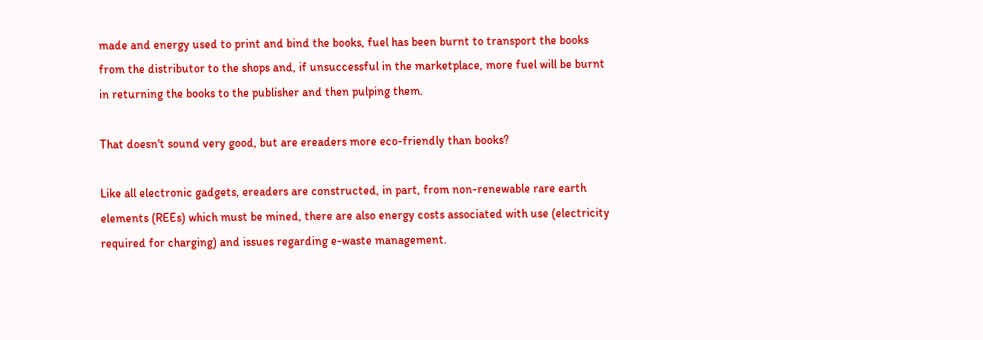made and energy used to print and bind the books, fuel has been burnt to transport the books from the distributor to the shops and, if unsuccessful in the marketplace, more fuel will be burnt in returning the books to the publisher and then pulping them.

That doesn't sound very good, but are ereaders more eco-friendly than books?

Like all electronic gadgets, ereaders are constructed, in part, from non-renewable rare earth elements (REEs) which must be mined, there are also energy costs associated with use (electricity required for charging) and issues regarding e-waste management.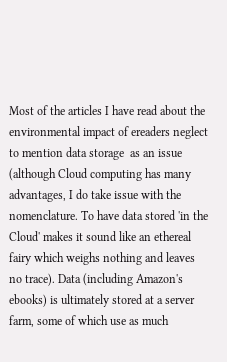Most of the articles I have read about the environmental impact of ereaders neglect to mention data storage  as an issue (although Cloud computing has many advantages, I do take issue with the nomenclature. To have data stored 'in the Cloud' makes it sound like an ethereal fairy which weighs nothing and leaves no trace). Data (including Amazon's ebooks) is ultimately stored at a server farm, some of which use as much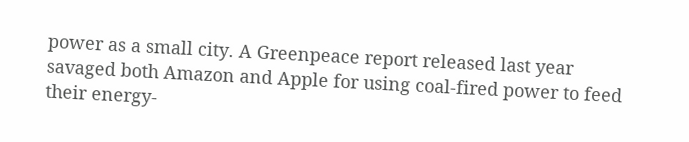power as a small city. A Greenpeace report released last year savaged both Amazon and Apple for using coal-fired power to feed their energy-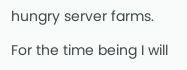hungry server farms.

For the time being I will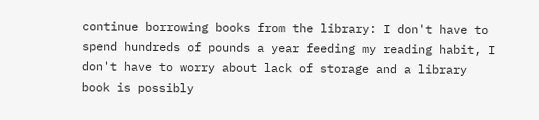continue borrowing books from the library: I don't have to spend hundreds of pounds a year feeding my reading habit, I don't have to worry about lack of storage and a library book is possibly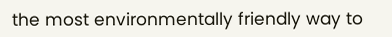the most environmentally friendly way to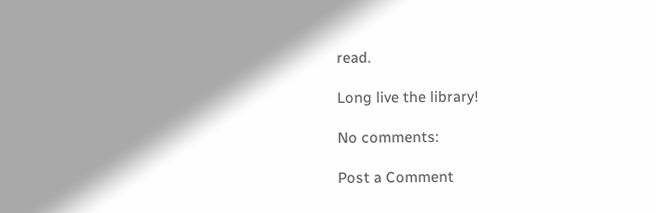read.

Long live the library!

No comments:

Post a Comment